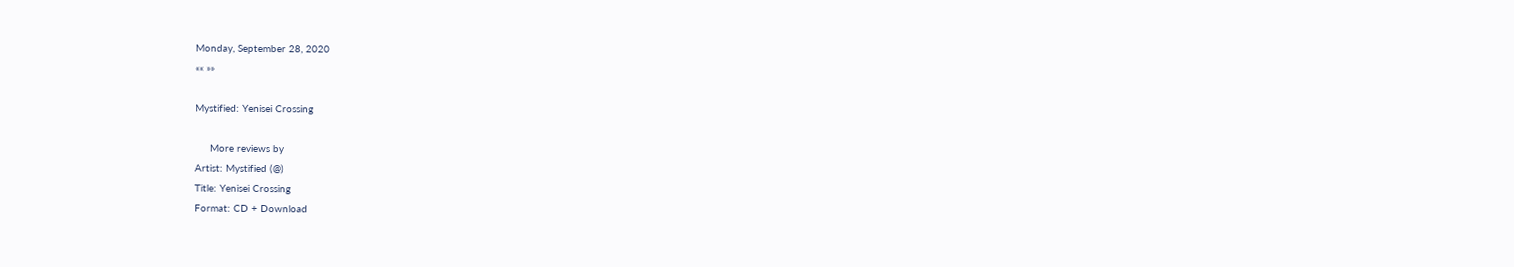Monday, September 28, 2020
«« »»

Mystified: Yenisei Crossing

     More reviews by
Artist: Mystified (@)
Title: Yenisei Crossing
Format: CD + Download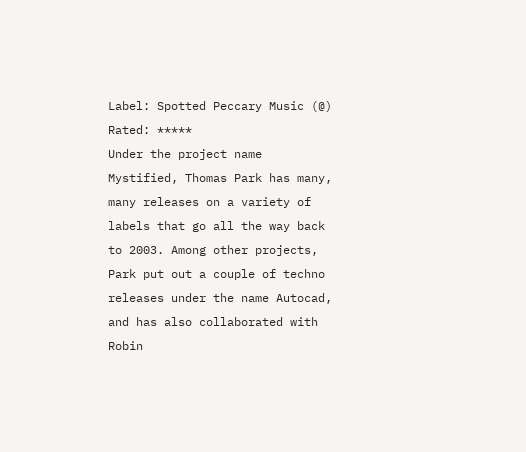Label: Spotted Peccary Music (@)
Rated: *****
Under the project name Mystified, Thomas Park has many, many releases on a variety of labels that go all the way back to 2003. Among other projects, Park put out a couple of techno releases under the name Autocad, and has also collaborated with Robin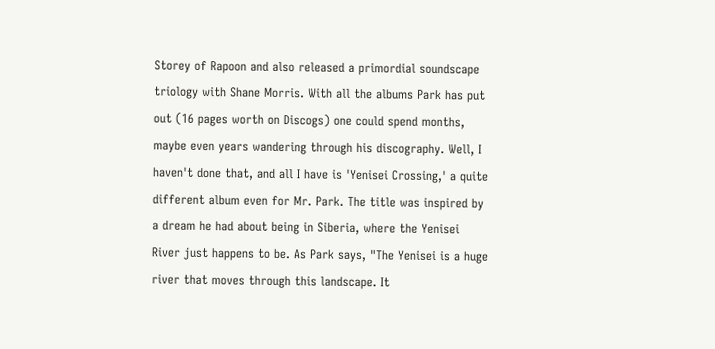Storey of Rapoon and also released a primordial soundscape triology with Shane Morris. With all the albums Park has put out (16 pages worth on Discogs) one could spend months, maybe even years wandering through his discography. Well, I haven't done that, and all I have is 'Yenisei Crossing,' a quite different album even for Mr. Park. The title was inspired by a dream he had about being in Siberia, where the Yenisei River just happens to be. As Park says, "The Yenisei is a huge river that moves through this landscape. It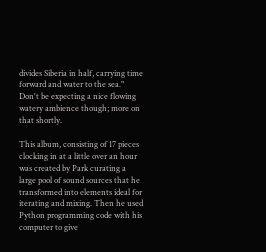divides Siberia in half, carrying time forward and water to the sea." Don't be expecting a nice flowing watery ambience though; more on that shortly.

This album, consisting of 17 pieces clocking in at a little over an hour was created by Park curating a large pool of sound sources that he transformed into elements ideal for iterating and mixing. Then he used Python programming code with his computer to give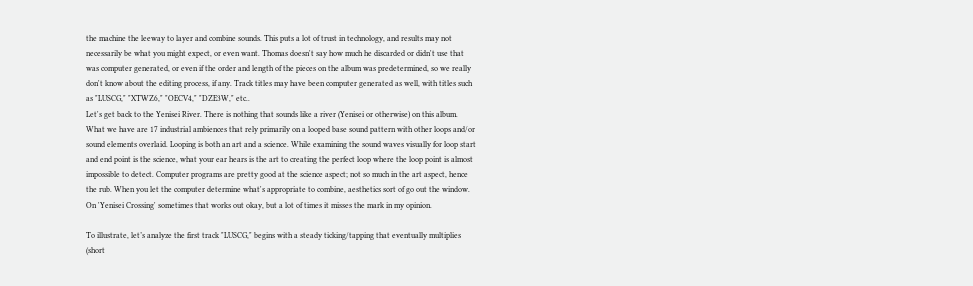the machine the leeway to layer and combine sounds. This puts a lot of trust in technology, and results may not necessarily be what you might expect, or even want. Thomas doesn't say how much he discarded or didn't use that was computer generated, or even if the order and length of the pieces on the album was predetermined, so we really don't know about the editing process, if any. Track titles may have been computer generated as well, with titles such as "LUSCG," "XTWZ6," "OECV4," "DZE3W," etc..
Let's get back to the Yenisei River. There is nothing that sounds like a river (Yenisei or otherwise) on this album. What we have are 17 industrial ambiences that rely primarily on a looped base sound pattern with other loops and/or sound elements overlaid. Looping is both an art and a science. While examining the sound waves visually for loop start and end point is the science, what your ear hears is the art to creating the perfect loop where the loop point is almost impossible to detect. Computer programs are pretty good at the science aspect; not so much in the art aspect, hence the rub. When you let the computer determine what's appropriate to combine, aesthetics sort of go out the window. On 'Yenisei Crossing' sometimes that works out okay, but a lot of times it misses the mark in my opinion.

To illustrate, let’s analyze the first track "LUSCG," begins with a steady ticking/tapping that eventually multiplies (short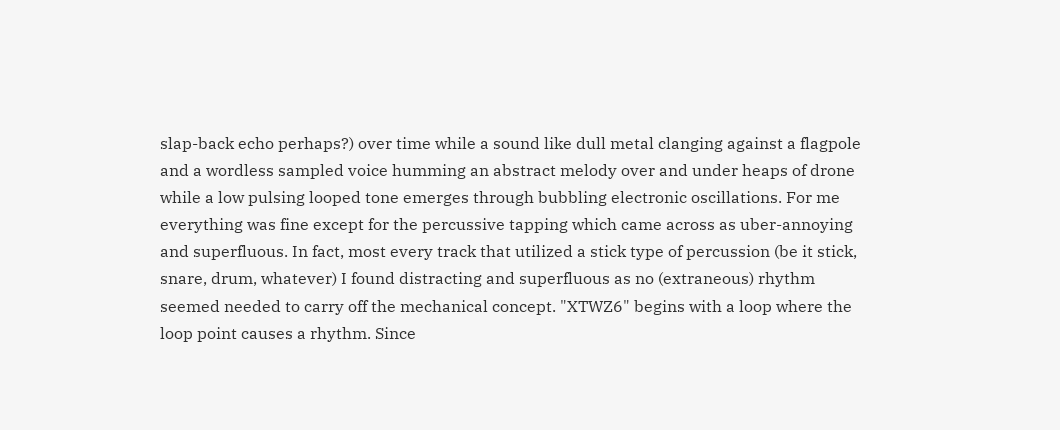slap-back echo perhaps?) over time while a sound like dull metal clanging against a flagpole and a wordless sampled voice humming an abstract melody over and under heaps of drone while a low pulsing looped tone emerges through bubbling electronic oscillations. For me everything was fine except for the percussive tapping which came across as uber-annoying and superfluous. In fact, most every track that utilized a stick type of percussion (be it stick, snare, drum, whatever) I found distracting and superfluous as no (extraneous) rhythm seemed needed to carry off the mechanical concept. "XTWZ6" begins with a loop where the loop point causes a rhythm. Since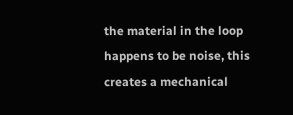the material in the loop happens to be noise, this creates a mechanical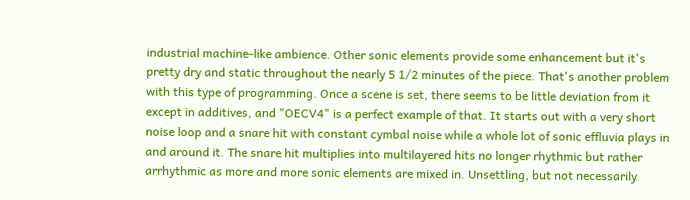industrial machine-like ambience. Other sonic elements provide some enhancement but it's pretty dry and static throughout the nearly 5 1/2 minutes of the piece. That's another problem with this type of programming. Once a scene is set, there seems to be little deviation from it except in additives, and "OECV4" is a perfect example of that. It starts out with a very short noise loop and a snare hit with constant cymbal noise while a whole lot of sonic effluvia plays in and around it. The snare hit multiplies into multilayered hits no longer rhythmic but rather arrhythmic as more and more sonic elements are mixed in. Unsettling, but not necessarily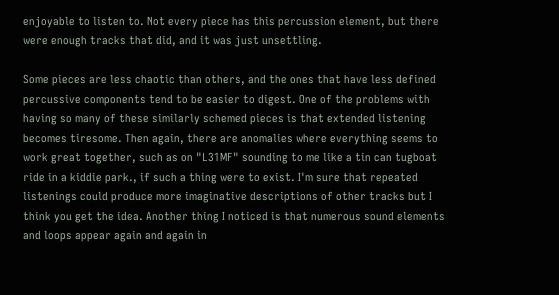enjoyable to listen to. Not every piece has this percussion element, but there were enough tracks that did, and it was just unsettling.

Some pieces are less chaotic than others, and the ones that have less defined percussive components tend to be easier to digest. One of the problems with having so many of these similarly schemed pieces is that extended listening becomes tiresome. Then again, there are anomalies where everything seems to work great together, such as on "L31MF" sounding to me like a tin can tugboat ride in a kiddie park., if such a thing were to exist. I'm sure that repeated listenings could produce more imaginative descriptions of other tracks but I think you get the idea. Another thing I noticed is that numerous sound elements and loops appear again and again in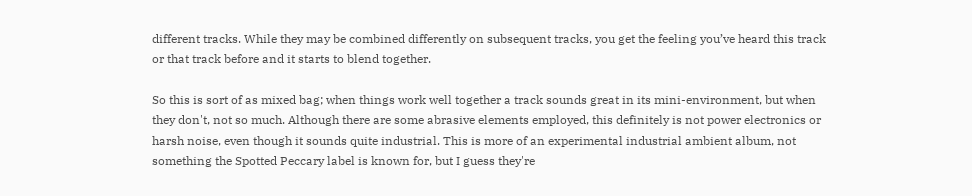different tracks. While they may be combined differently on subsequent tracks, you get the feeling you’ve heard this track or that track before and it starts to blend together.

So this is sort of as mixed bag; when things work well together a track sounds great in its mini-environment, but when they don't, not so much. Although there are some abrasive elements employed, this definitely is not power electronics or harsh noise, even though it sounds quite industrial. This is more of an experimental industrial ambient album, not something the Spotted Peccary label is known for, but I guess they're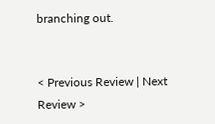branching out.


< Previous Review | Next Review >